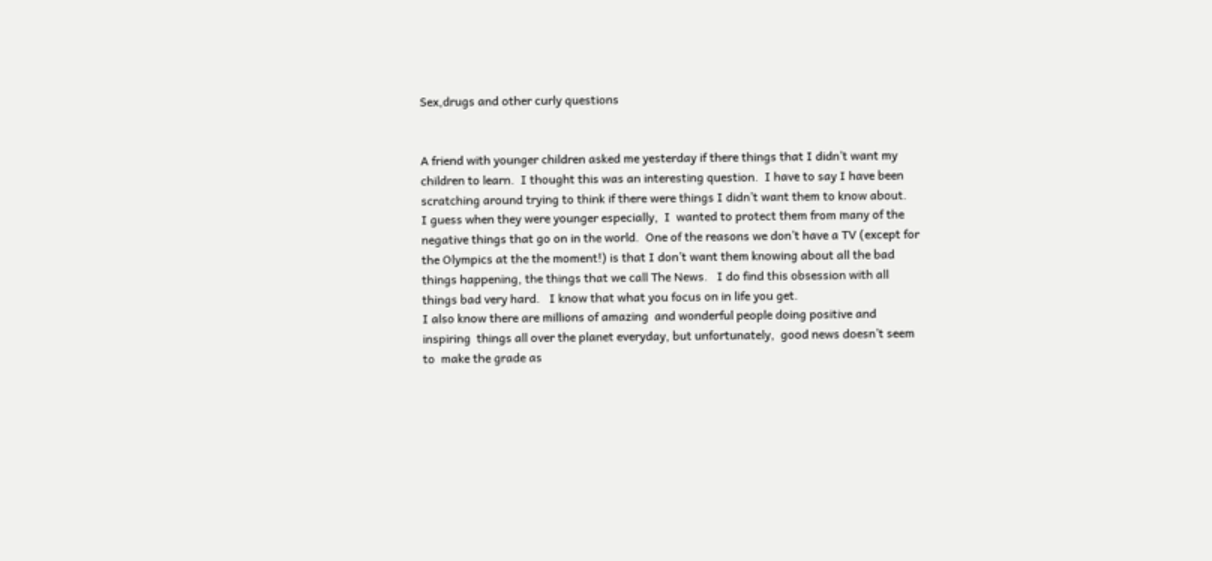Sex,drugs and other curly questions


A friend with younger children asked me yesterday if there things that I didn’t want my children to learn.  I thought this was an interesting question.  I have to say I have been scratching around trying to think if there were things I didn’t want them to know about.
I guess when they were younger especially,  I  wanted to protect them from many of the negative things that go on in the world.  One of the reasons we don’t have a TV (except for the Olympics at the the moment!) is that I don’t want them knowing about all the bad things happening, the things that we call The News.   I do find this obsession with all things bad very hard.   I know that what you focus on in life you get.
I also know there are millions of amazing  and wonderful people doing positive and inspiring  things all over the planet everyday, but unfortunately,  good news doesn’t seem to  make the grade as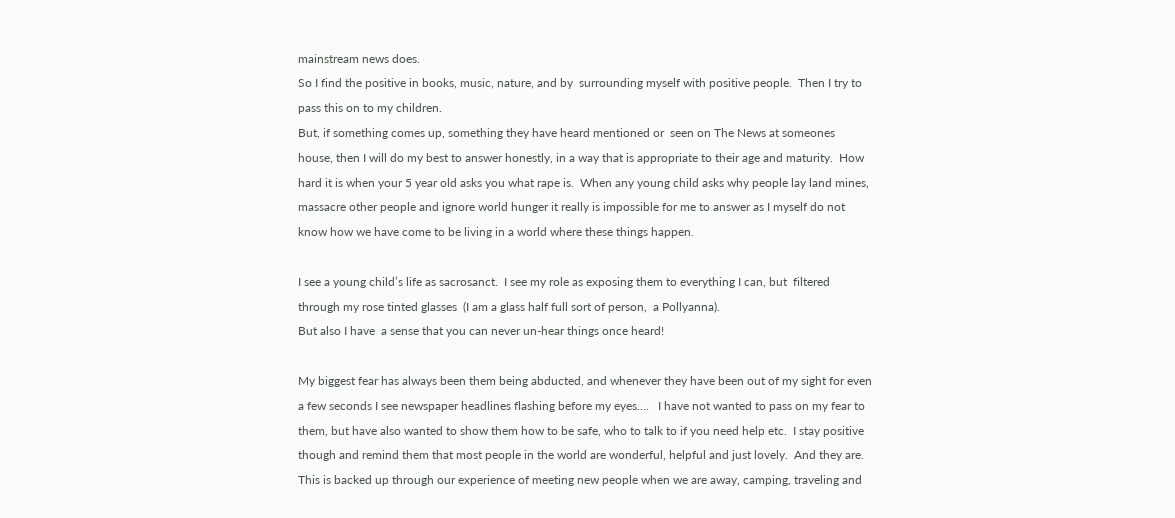mainstream news does.
So I find the positive in books, music, nature, and by  surrounding myself with positive people.  Then I try to pass this on to my children.
But, if something comes up, something they have heard mentioned or  seen on The News at someones house, then I will do my best to answer honestly, in a way that is appropriate to their age and maturity.  How hard it is when your 5 year old asks you what rape is.  When any young child asks why people lay land mines, massacre other people and ignore world hunger it really is impossible for me to answer as I myself do not know how we have come to be living in a world where these things happen.

I see a young child’s life as sacrosanct.  I see my role as exposing them to everything I can, but  filtered through my rose tinted glasses  (I am a glass half full sort of person,  a Pollyanna).
But also I have  a sense that you can never un-hear things once heard!

My biggest fear has always been them being abducted, and whenever they have been out of my sight for even a few seconds I see newspaper headlines flashing before my eyes….   I have not wanted to pass on my fear to them, but have also wanted to show them how to be safe, who to talk to if you need help etc.  I stay positive though and remind them that most people in the world are wonderful, helpful and just lovely.  And they are.  This is backed up through our experience of meeting new people when we are away, camping, traveling and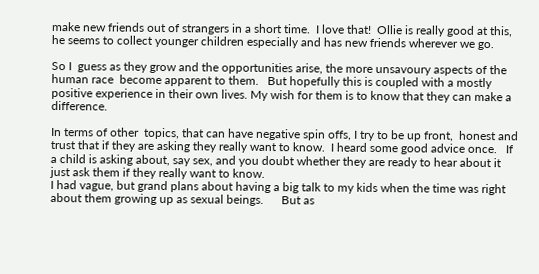make new friends out of strangers in a short time.  I love that!  Ollie is really good at this, he seems to collect younger children especially and has new friends wherever we go.

So I  guess as they grow and the opportunities arise, the more unsavoury aspects of the human race  become apparent to them.   But hopefully this is coupled with a mostly positive experience in their own lives. My wish for them is to know that they can make a difference.

In terms of other  topics, that can have negative spin offs, I try to be up front,  honest and trust that if they are asking they really want to know.  I heard some good advice once.   If a child is asking about, say sex, and you doubt whether they are ready to hear about it just ask them if they really want to know.
I had vague, but grand plans about having a big talk to my kids when the time was right about them growing up as sexual beings.      But as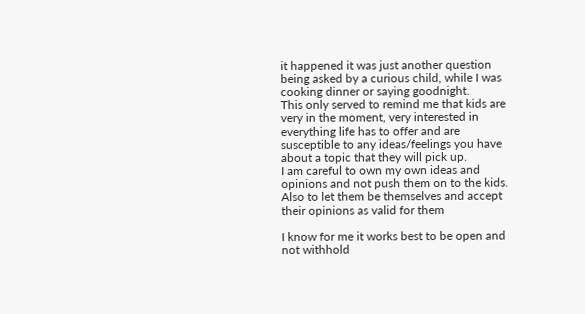it happened it was just another question being asked by a curious child, while I was cooking dinner or saying goodnight.
This only served to remind me that kids are very in the moment, very interested in everything life has to offer and are susceptible to any ideas/feelings you have about a topic that they will pick up.
I am careful to own my own ideas and opinions and not push them on to the kids.  Also to let them be themselves and accept their opinions as valid for them

I know for me it works best to be open and not withhold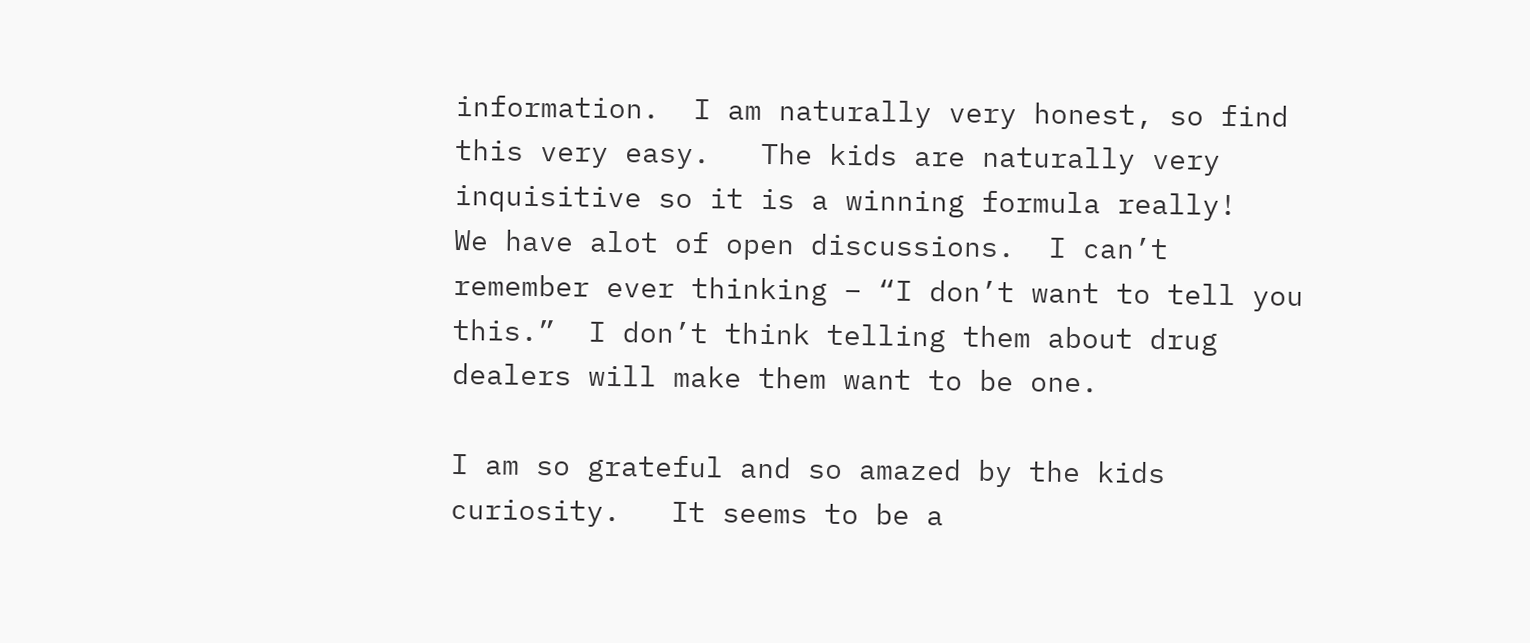information.  I am naturally very honest, so find this very easy.   The kids are naturally very inquisitive so it is a winning formula really!
We have alot of open discussions.  I can’t remember ever thinking – “I don’t want to tell you this.”  I don’t think telling them about drug dealers will make them want to be one.

I am so grateful and so amazed by the kids curiosity.   It seems to be a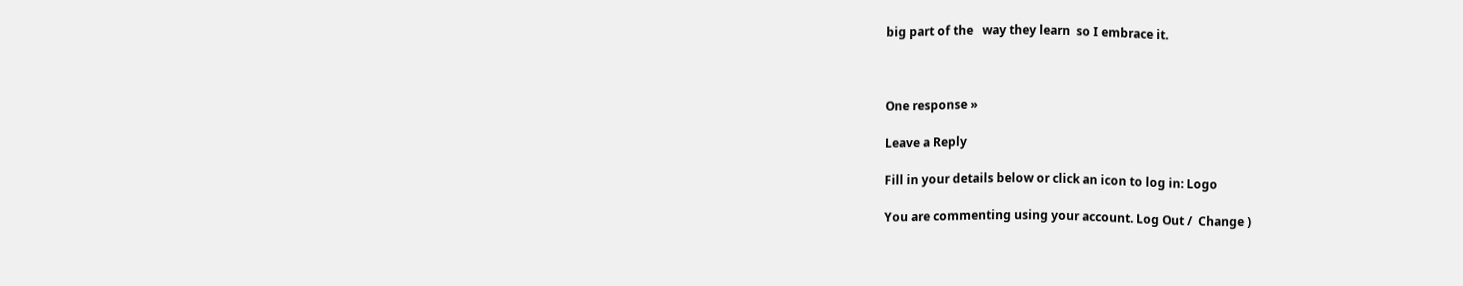big part of the   way they learn  so I embrace it.



One response »

Leave a Reply

Fill in your details below or click an icon to log in: Logo

You are commenting using your account. Log Out /  Change )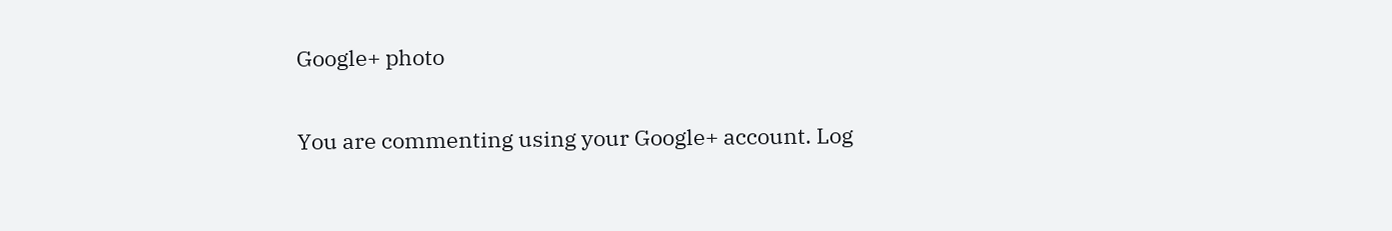Google+ photo

You are commenting using your Google+ account. Log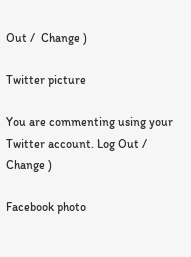Out /  Change )

Twitter picture

You are commenting using your Twitter account. Log Out /  Change )

Facebook photo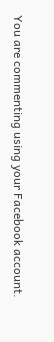You are commenting using your Facebook account.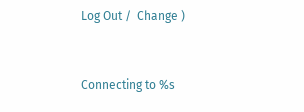Log Out /  Change )


Connecting to %s